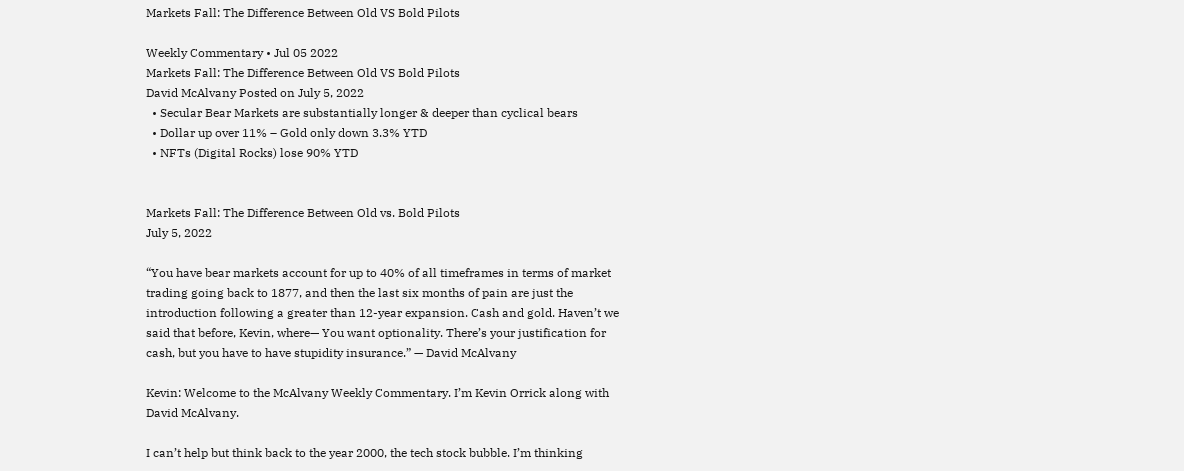Markets Fall: The Difference Between Old VS Bold Pilots

Weekly Commentary • Jul 05 2022
Markets Fall: The Difference Between Old VS Bold Pilots
David McAlvany Posted on July 5, 2022
  • Secular Bear Markets are substantially longer & deeper than cyclical bears
  • Dollar up over 11% – Gold only down 3.3% YTD
  • NFTs (Digital Rocks) lose 90% YTD


Markets Fall: The Difference Between Old vs. Bold Pilots
July 5, 2022

“You have bear markets account for up to 40% of all timeframes in terms of market trading going back to 1877, and then the last six months of pain are just the introduction following a greater than 12-year expansion. Cash and gold. Haven’t we said that before, Kevin, where— You want optionality. There’s your justification for cash, but you have to have stupidity insurance.” — David McAlvany

Kevin: Welcome to the McAlvany Weekly Commentary. I’m Kevin Orrick along with David McAlvany.

I can’t help but think back to the year 2000, the tech stock bubble. I’m thinking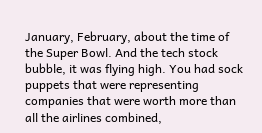January, February, about the time of the Super Bowl. And the tech stock bubble, it was flying high. You had sock puppets that were representing companies that were worth more than all the airlines combined,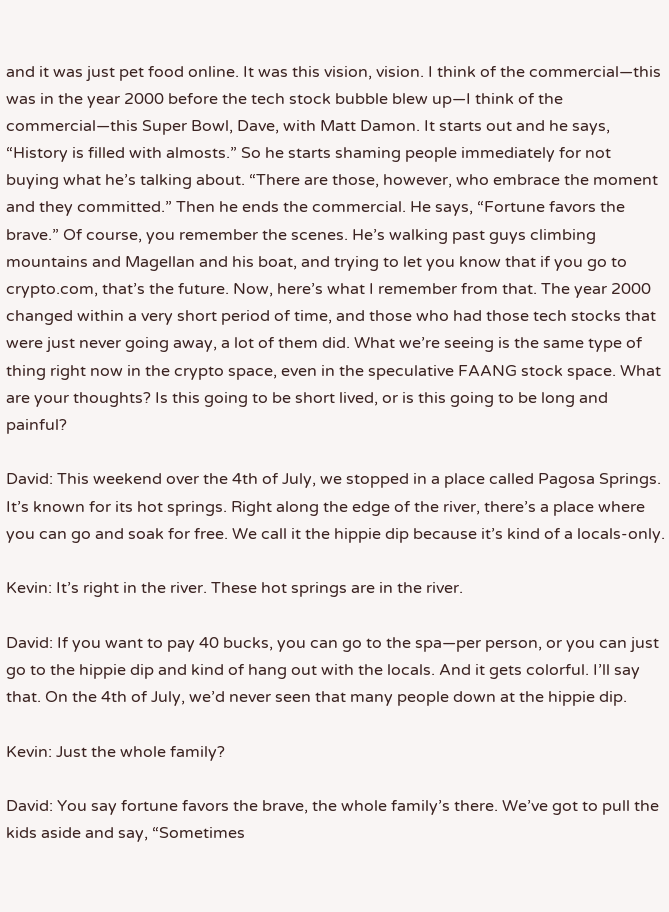and it was just pet food online. It was this vision, vision. I think of the commercial—this was in the year 2000 before the tech stock bubble blew up—I think of the commercial—this Super Bowl, Dave, with Matt Damon. It starts out and he says, “History is filled with almosts.” So he starts shaming people immediately for not buying what he’s talking about. “There are those, however, who embrace the moment and they committed.” Then he ends the commercial. He says, “Fortune favors the brave.” Of course, you remember the scenes. He’s walking past guys climbing mountains and Magellan and his boat, and trying to let you know that if you go to crypto.com, that’s the future. Now, here’s what I remember from that. The year 2000 changed within a very short period of time, and those who had those tech stocks that were just never going away, a lot of them did. What we’re seeing is the same type of thing right now in the crypto space, even in the speculative FAANG stock space. What are your thoughts? Is this going to be short lived, or is this going to be long and painful?

David: This weekend over the 4th of July, we stopped in a place called Pagosa Springs. It’s known for its hot springs. Right along the edge of the river, there’s a place where you can go and soak for free. We call it the hippie dip because it’s kind of a locals-only.

Kevin: It’s right in the river. These hot springs are in the river.

David: If you want to pay 40 bucks, you can go to the spa—per person, or you can just go to the hippie dip and kind of hang out with the locals. And it gets colorful. I’ll say that. On the 4th of July, we’d never seen that many people down at the hippie dip.

Kevin: Just the whole family?

David: You say fortune favors the brave, the whole family’s there. We’ve got to pull the kids aside and say, “Sometimes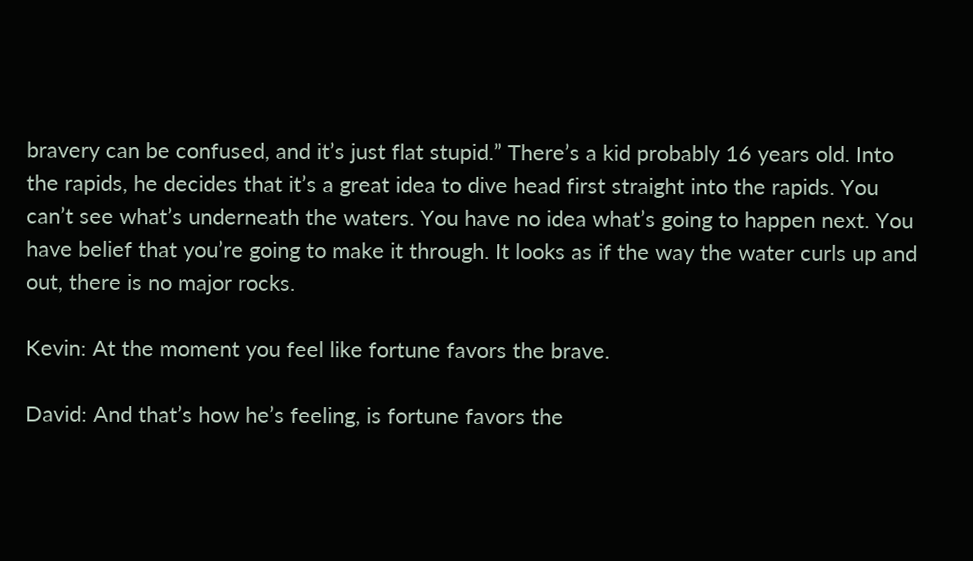bravery can be confused, and it’s just flat stupid.” There’s a kid probably 16 years old. Into the rapids, he decides that it’s a great idea to dive head first straight into the rapids. You can’t see what’s underneath the waters. You have no idea what’s going to happen next. You have belief that you’re going to make it through. It looks as if the way the water curls up and out, there is no major rocks.

Kevin: At the moment you feel like fortune favors the brave.

David: And that’s how he’s feeling, is fortune favors the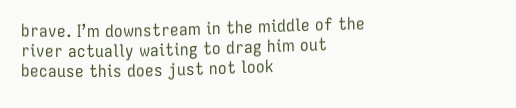brave. I’m downstream in the middle of the river actually waiting to drag him out because this does just not look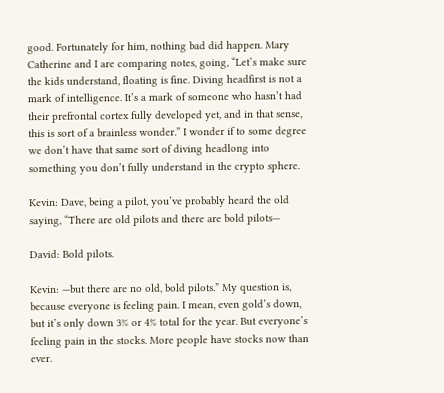good. Fortunately for him, nothing bad did happen. Mary Catherine and I are comparing notes, going, “Let’s make sure the kids understand, floating is fine. Diving headfirst is not a mark of intelligence. It’s a mark of someone who hasn’t had their prefrontal cortex fully developed yet, and in that sense, this is sort of a brainless wonder.” I wonder if to some degree we don’t have that same sort of diving headlong into something you don’t fully understand in the crypto sphere.

Kevin: Dave, being a pilot, you’ve probably heard the old saying, “There are old pilots and there are bold pilots—

David: Bold pilots.

Kevin: —but there are no old, bold pilots.” My question is, because everyone is feeling pain. I mean, even gold’s down, but it’s only down 3% or 4% total for the year. But everyone’s feeling pain in the stocks. More people have stocks now than ever.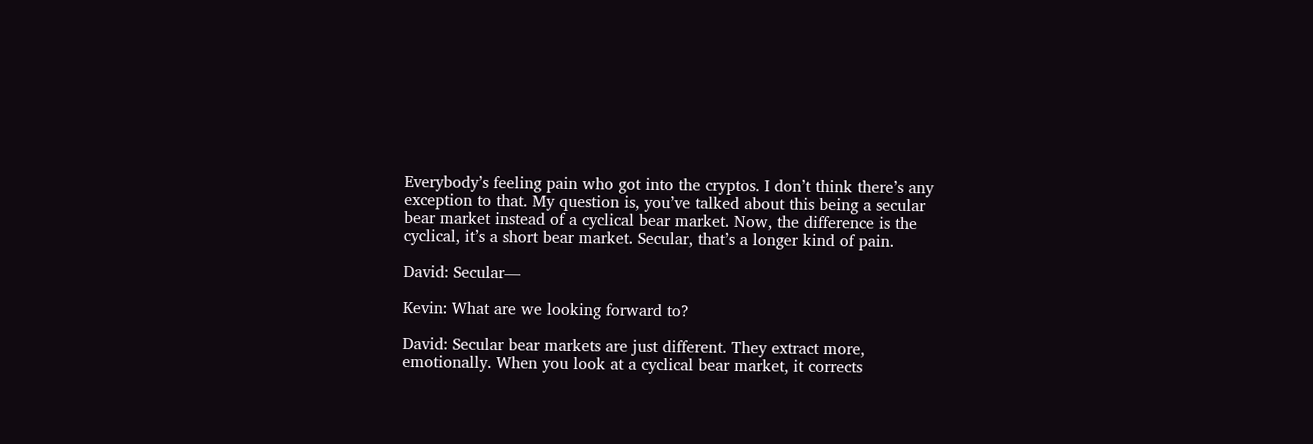Everybody’s feeling pain who got into the cryptos. I don’t think there’s any exception to that. My question is, you’ve talked about this being a secular bear market instead of a cyclical bear market. Now, the difference is the cyclical, it’s a short bear market. Secular, that’s a longer kind of pain.

David: Secular—

Kevin: What are we looking forward to?

David: Secular bear markets are just different. They extract more, emotionally. When you look at a cyclical bear market, it corrects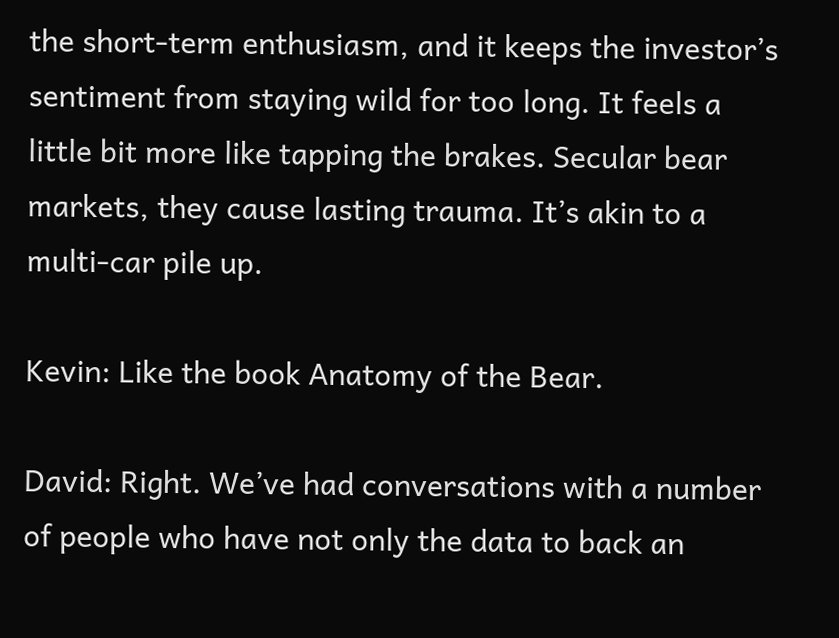the short-term enthusiasm, and it keeps the investor’s sentiment from staying wild for too long. It feels a little bit more like tapping the brakes. Secular bear markets, they cause lasting trauma. It’s akin to a multi-car pile up.

Kevin: Like the book Anatomy of the Bear.

David: Right. We’ve had conversations with a number of people who have not only the data to back an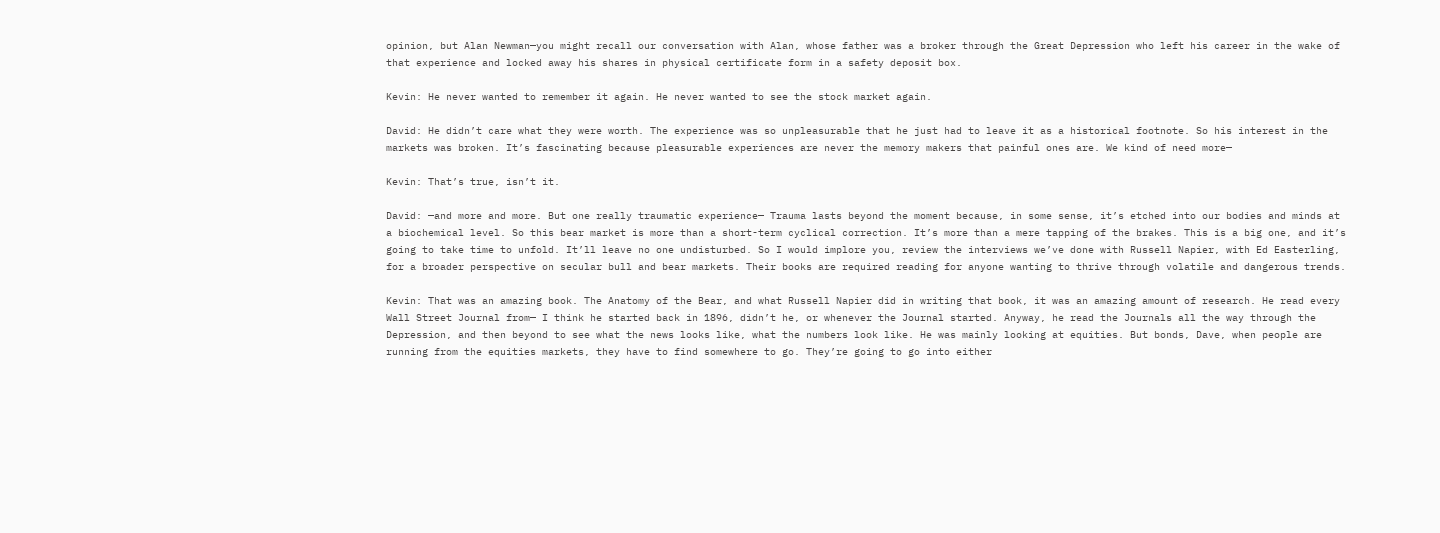opinion, but Alan Newman—you might recall our conversation with Alan, whose father was a broker through the Great Depression who left his career in the wake of that experience and locked away his shares in physical certificate form in a safety deposit box.

Kevin: He never wanted to remember it again. He never wanted to see the stock market again.

David: He didn’t care what they were worth. The experience was so unpleasurable that he just had to leave it as a historical footnote. So his interest in the markets was broken. It’s fascinating because pleasurable experiences are never the memory makers that painful ones are. We kind of need more—

Kevin: That’s true, isn’t it.

David: —and more and more. But one really traumatic experience— Trauma lasts beyond the moment because, in some sense, it’s etched into our bodies and minds at a biochemical level. So this bear market is more than a short-term cyclical correction. It’s more than a mere tapping of the brakes. This is a big one, and it’s going to take time to unfold. It’ll leave no one undisturbed. So I would implore you, review the interviews we’ve done with Russell Napier, with Ed Easterling, for a broader perspective on secular bull and bear markets. Their books are required reading for anyone wanting to thrive through volatile and dangerous trends.

Kevin: That was an amazing book. The Anatomy of the Bear, and what Russell Napier did in writing that book, it was an amazing amount of research. He read every Wall Street Journal from— I think he started back in 1896, didn’t he, or whenever the Journal started. Anyway, he read the Journals all the way through the Depression, and then beyond to see what the news looks like, what the numbers look like. He was mainly looking at equities. But bonds, Dave, when people are running from the equities markets, they have to find somewhere to go. They’re going to go into either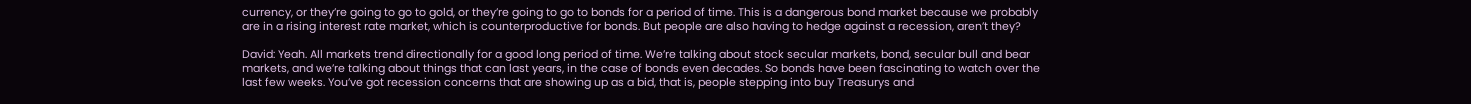currency, or they’re going to go to gold, or they’re going to go to bonds for a period of time. This is a dangerous bond market because we probably are in a rising interest rate market, which is counterproductive for bonds. But people are also having to hedge against a recession, aren’t they?

David: Yeah. All markets trend directionally for a good long period of time. We’re talking about stock secular markets, bond, secular bull and bear markets, and we’re talking about things that can last years, in the case of bonds even decades. So bonds have been fascinating to watch over the last few weeks. You’ve got recession concerns that are showing up as a bid, that is, people stepping into buy Treasurys and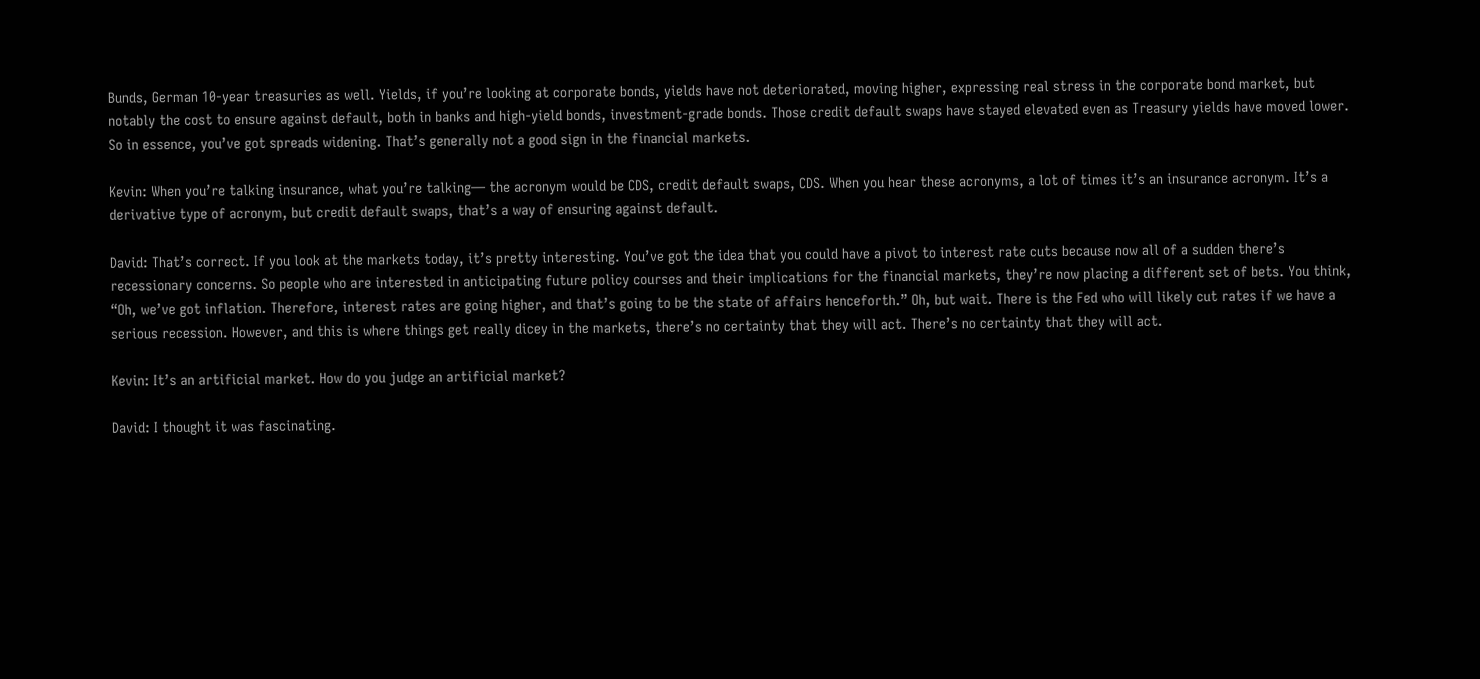Bunds, German 10-year treasuries as well. Yields, if you’re looking at corporate bonds, yields have not deteriorated, moving higher, expressing real stress in the corporate bond market, but notably the cost to ensure against default, both in banks and high-yield bonds, investment-grade bonds. Those credit default swaps have stayed elevated even as Treasury yields have moved lower. So in essence, you’ve got spreads widening. That’s generally not a good sign in the financial markets.

Kevin: When you’re talking insurance, what you’re talking— the acronym would be CDS, credit default swaps, CDS. When you hear these acronyms, a lot of times it’s an insurance acronym. It’s a derivative type of acronym, but credit default swaps, that’s a way of ensuring against default.

David: That’s correct. If you look at the markets today, it’s pretty interesting. You’ve got the idea that you could have a pivot to interest rate cuts because now all of a sudden there’s recessionary concerns. So people who are interested in anticipating future policy courses and their implications for the financial markets, they’re now placing a different set of bets. You think, “Oh, we’ve got inflation. Therefore, interest rates are going higher, and that’s going to be the state of affairs henceforth.” Oh, but wait. There is the Fed who will likely cut rates if we have a serious recession. However, and this is where things get really dicey in the markets, there’s no certainty that they will act. There’s no certainty that they will act.

Kevin: It’s an artificial market. How do you judge an artificial market?

David: I thought it was fascinating.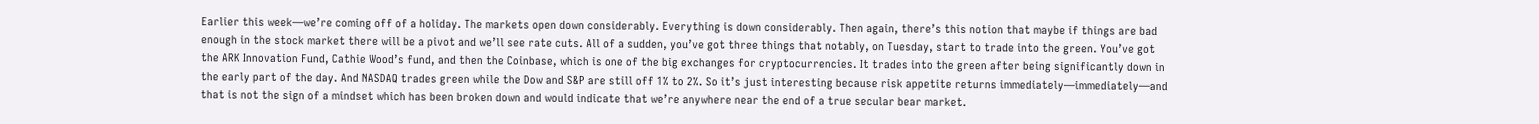Earlier this week—we’re coming off of a holiday. The markets open down considerably. Everything is down considerably. Then again, there’s this notion that maybe if things are bad enough in the stock market there will be a pivot and we’ll see rate cuts. All of a sudden, you’ve got three things that notably, on Tuesday, start to trade into the green. You’ve got the ARK Innovation Fund, Cathie Wood’s fund, and then the Coinbase, which is one of the big exchanges for cryptocurrencies. It trades into the green after being significantly down in the early part of the day. And NASDAQ trades green while the Dow and S&P are still off 1% to 2%. So it’s just interesting because risk appetite returns immediately—immediately—and that is not the sign of a mindset which has been broken down and would indicate that we’re anywhere near the end of a true secular bear market.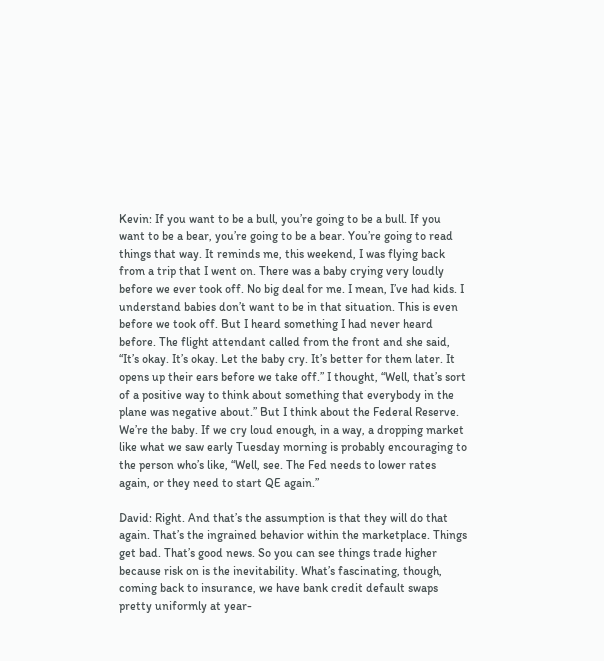Kevin: If you want to be a bull, you’re going to be a bull. If you want to be a bear, you’re going to be a bear. You’re going to read things that way. It reminds me, this weekend, I was flying back from a trip that I went on. There was a baby crying very loudly before we ever took off. No big deal for me. I mean, I’ve had kids. I understand babies don’t want to be in that situation. This is even before we took off. But I heard something I had never heard before. The flight attendant called from the front and she said, “It’s okay. It’s okay. Let the baby cry. It’s better for them later. It opens up their ears before we take off.” I thought, “Well, that’s sort of a positive way to think about something that everybody in the plane was negative about.” But I think about the Federal Reserve. We’re the baby. If we cry loud enough, in a way, a dropping market like what we saw early Tuesday morning is probably encouraging to the person who’s like, “Well, see. The Fed needs to lower rates again, or they need to start QE again.”

David: Right. And that’s the assumption is that they will do that again. That’s the ingrained behavior within the marketplace. Things get bad. That’s good news. So you can see things trade higher because risk on is the inevitability. What’s fascinating, though, coming back to insurance, we have bank credit default swaps pretty uniformly at year-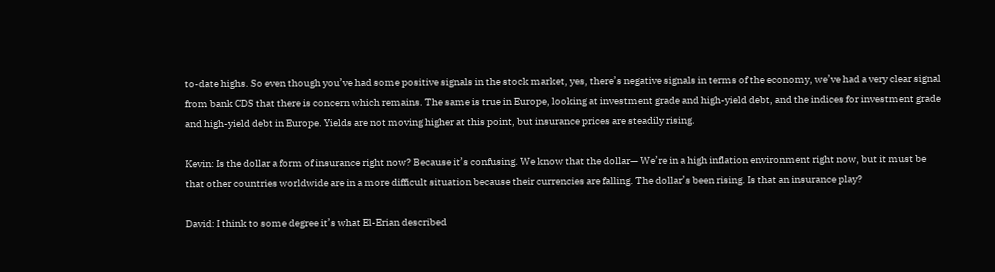to-date highs. So even though you’ve had some positive signals in the stock market, yes, there’s negative signals in terms of the economy, we’ve had a very clear signal from bank CDS that there is concern which remains. The same is true in Europe, looking at investment grade and high-yield debt, and the indices for investment grade and high-yield debt in Europe. Yields are not moving higher at this point, but insurance prices are steadily rising.

Kevin: Is the dollar a form of insurance right now? Because it’s confusing. We know that the dollar— We’re in a high inflation environment right now, but it must be that other countries worldwide are in a more difficult situation because their currencies are falling. The dollar’s been rising. Is that an insurance play?

David: I think to some degree it’s what El-Erian described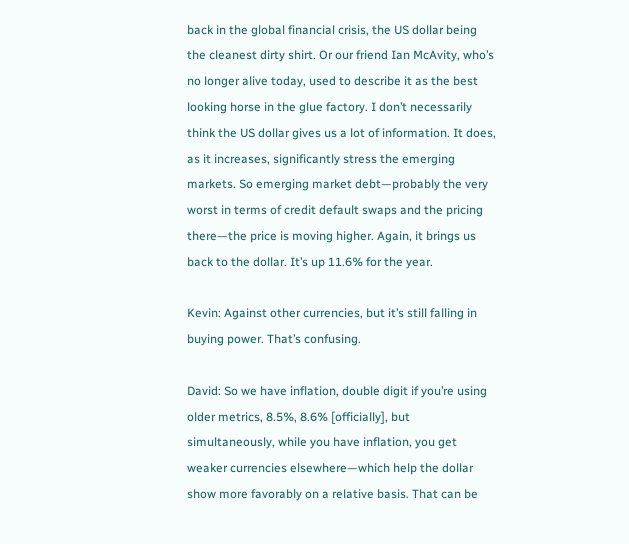back in the global financial crisis, the US dollar being the cleanest dirty shirt. Or our friend Ian McAvity, who’s no longer alive today, used to describe it as the best looking horse in the glue factory. I don’t necessarily think the US dollar gives us a lot of information. It does, as it increases, significantly stress the emerging markets. So emerging market debt—probably the very worst in terms of credit default swaps and the pricing there—the price is moving higher. Again, it brings us back to the dollar. It’s up 11.6% for the year.

Kevin: Against other currencies, but it’s still falling in buying power. That’s confusing.

David: So we have inflation, double digit if you’re using older metrics, 8.5%, 8.6% [officially], but simultaneously, while you have inflation, you get weaker currencies elsewhere—which help the dollar show more favorably on a relative basis. That can be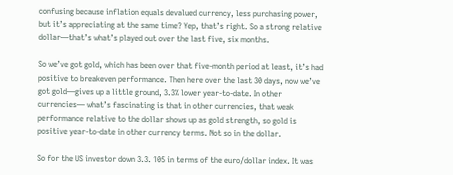confusing because inflation equals devalued currency, less purchasing power, but it’s appreciating at the same time? Yep, that’s right. So a strong relative dollar—that’s what’s played out over the last five, six months.

So we’ve got gold, which has been over that five-month period at least, it’s had positive to breakeven performance. Then here over the last 30 days, now we’ve got gold—gives up a little ground, 3.3% lower year-to-date. In other currencies— what’s fascinating is that in other currencies, that weak performance relative to the dollar shows up as gold strength, so gold is positive year-to-date in other currency terms. Not so in the dollar.

So for the US investor down 3.3. 105 in terms of the euro/dollar index. It was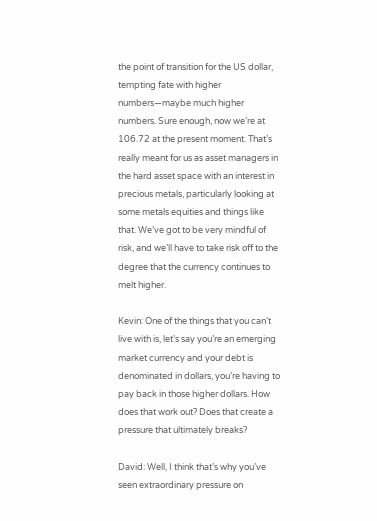the point of transition for the US dollar, tempting fate with higher numbers—maybe much higher numbers. Sure enough, now we’re at 106.72 at the present moment. That’s really meant for us as asset managers in the hard asset space with an interest in precious metals, particularly looking at some metals equities and things like that. We’ve got to be very mindful of risk, and we’ll have to take risk off to the degree that the currency continues to melt higher.

Kevin: One of the things that you can’t live with is, let’s say you’re an emerging market currency and your debt is denominated in dollars, you’re having to pay back in those higher dollars. How does that work out? Does that create a pressure that ultimately breaks?

David: Well, I think that’s why you’ve seen extraordinary pressure on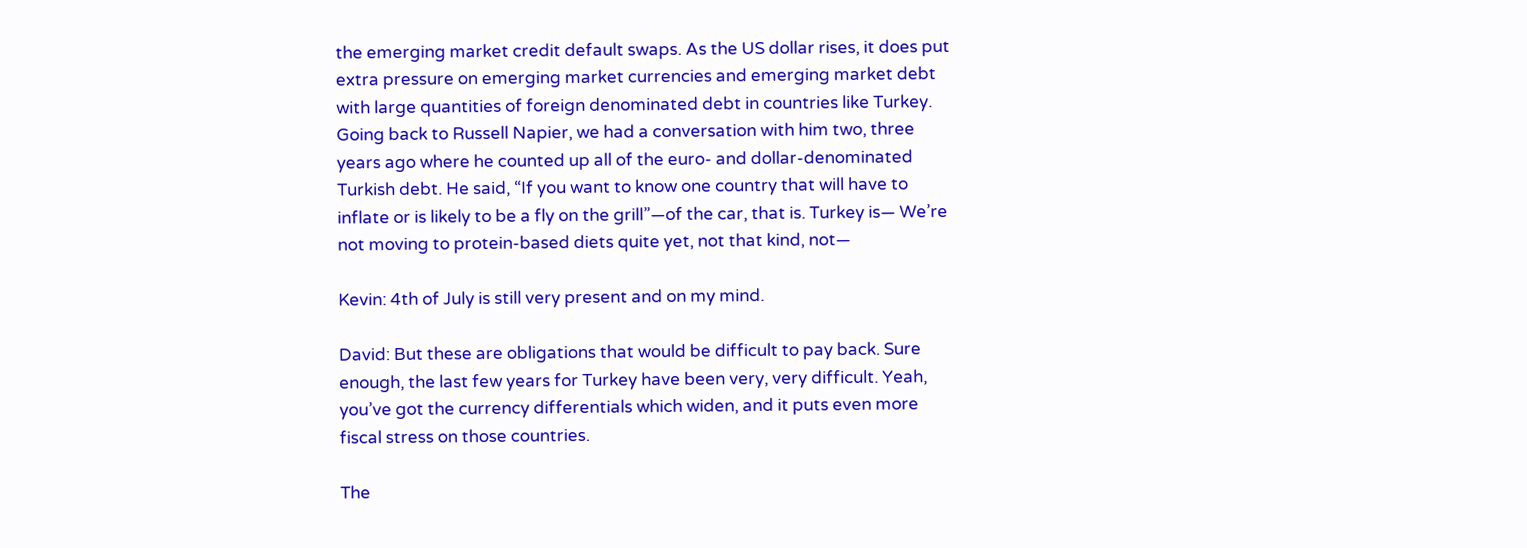the emerging market credit default swaps. As the US dollar rises, it does put extra pressure on emerging market currencies and emerging market debt with large quantities of foreign denominated debt in countries like Turkey. Going back to Russell Napier, we had a conversation with him two, three years ago where he counted up all of the euro- and dollar-denominated Turkish debt. He said, “If you want to know one country that will have to inflate or is likely to be a fly on the grill”—of the car, that is. Turkey is— We’re not moving to protein-based diets quite yet, not that kind, not—

Kevin: 4th of July is still very present and on my mind.

David: But these are obligations that would be difficult to pay back. Sure enough, the last few years for Turkey have been very, very difficult. Yeah, you’ve got the currency differentials which widen, and it puts even more fiscal stress on those countries.

The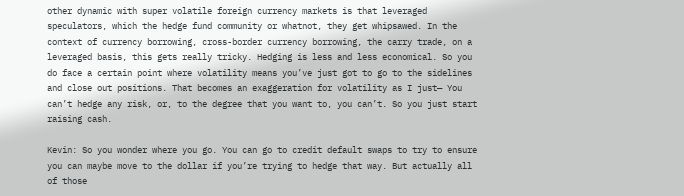other dynamic with super volatile foreign currency markets is that leveraged speculators, which the hedge fund community or whatnot, they get whipsawed. In the context of currency borrowing, cross-border currency borrowing, the carry trade, on a leveraged basis, this gets really tricky. Hedging is less and less economical. So you do face a certain point where volatility means you’ve just got to go to the sidelines and close out positions. That becomes an exaggeration for volatility as I just— You can’t hedge any risk, or, to the degree that you want to, you can’t. So you just start raising cash.

Kevin: So you wonder where you go. You can go to credit default swaps to try to ensure you can maybe move to the dollar if you’re trying to hedge that way. But actually all of those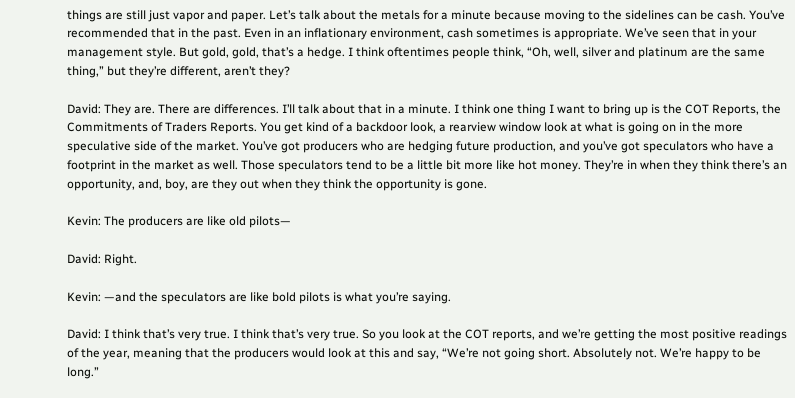things are still just vapor and paper. Let’s talk about the metals for a minute because moving to the sidelines can be cash. You’ve recommended that in the past. Even in an inflationary environment, cash sometimes is appropriate. We’ve seen that in your management style. But gold, gold, that’s a hedge. I think oftentimes people think, “Oh, well, silver and platinum are the same thing,” but they’re different, aren’t they?

David: They are. There are differences. I’ll talk about that in a minute. I think one thing I want to bring up is the COT Reports, the Commitments of Traders Reports. You get kind of a backdoor look, a rearview window look at what is going on in the more speculative side of the market. You’ve got producers who are hedging future production, and you’ve got speculators who have a footprint in the market as well. Those speculators tend to be a little bit more like hot money. They’re in when they think there’s an opportunity, and, boy, are they out when they think the opportunity is gone.

Kevin: The producers are like old pilots—

David: Right.

Kevin: —and the speculators are like bold pilots is what you’re saying.

David: I think that’s very true. I think that’s very true. So you look at the COT reports, and we’re getting the most positive readings of the year, meaning that the producers would look at this and say, “We’re not going short. Absolutely not. We’re happy to be long.”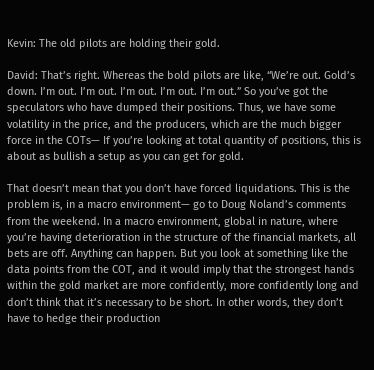Kevin: The old pilots are holding their gold.

David: That’s right. Whereas the bold pilots are like, “We’re out. Gold’s down. I’m out. I’m out. I’m out. I’m out. I’m out.” So you’ve got the speculators who have dumped their positions. Thus, we have some volatility in the price, and the producers, which are the much bigger force in the COTs— If you’re looking at total quantity of positions, this is about as bullish a setup as you can get for gold.

That doesn’t mean that you don’t have forced liquidations. This is the problem is, in a macro environment— go to Doug Noland’s comments from the weekend. In a macro environment, global in nature, where you’re having deterioration in the structure of the financial markets, all bets are off. Anything can happen. But you look at something like the data points from the COT, and it would imply that the strongest hands within the gold market are more confidently, more confidently long and don’t think that it’s necessary to be short. In other words, they don’t have to hedge their production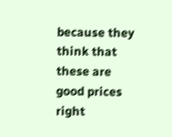because they think that these are good prices right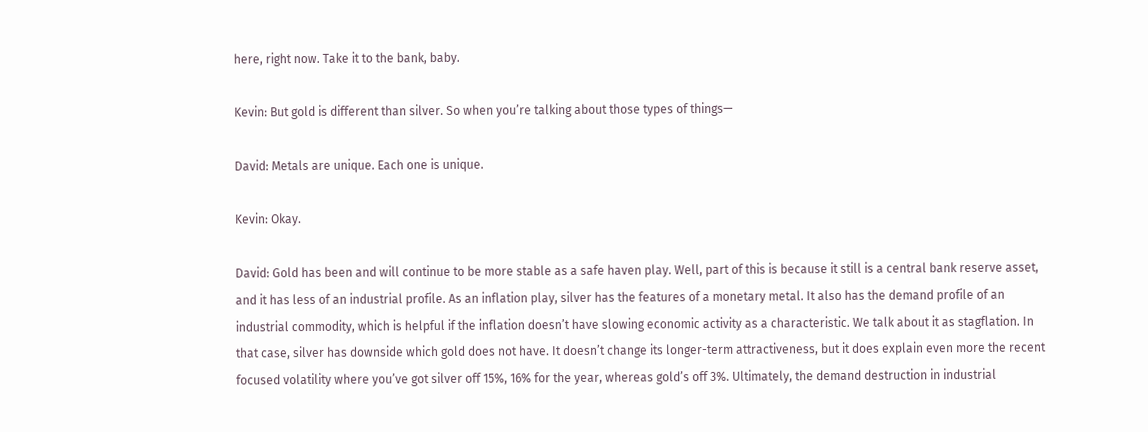here, right now. Take it to the bank, baby.

Kevin: But gold is different than silver. So when you’re talking about those types of things—

David: Metals are unique. Each one is unique.

Kevin: Okay.

David: Gold has been and will continue to be more stable as a safe haven play. Well, part of this is because it still is a central bank reserve asset, and it has less of an industrial profile. As an inflation play, silver has the features of a monetary metal. It also has the demand profile of an industrial commodity, which is helpful if the inflation doesn’t have slowing economic activity as a characteristic. We talk about it as stagflation. In that case, silver has downside which gold does not have. It doesn’t change its longer-term attractiveness, but it does explain even more the recent focused volatility where you’ve got silver off 15%, 16% for the year, whereas gold’s off 3%. Ultimately, the demand destruction in industrial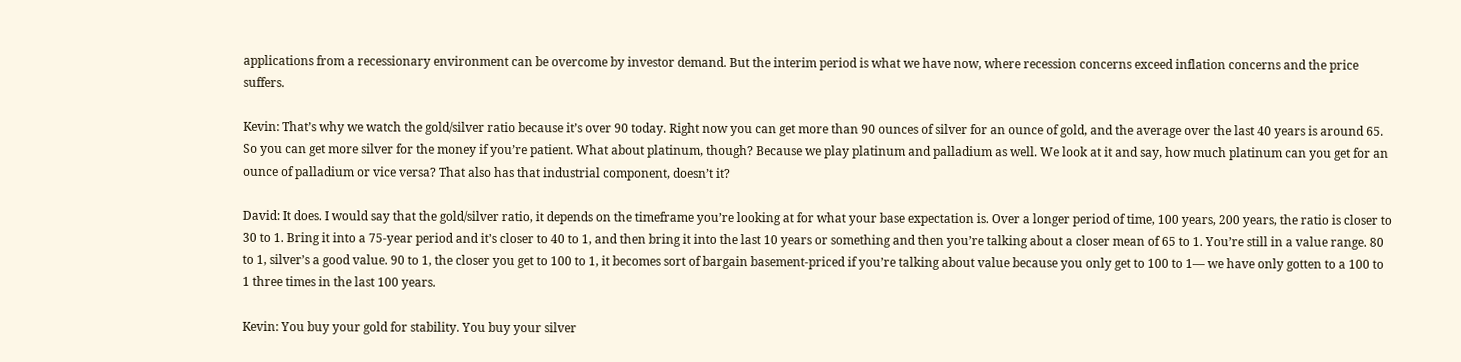applications from a recessionary environment can be overcome by investor demand. But the interim period is what we have now, where recession concerns exceed inflation concerns and the price suffers.

Kevin: That’s why we watch the gold/silver ratio because it’s over 90 today. Right now you can get more than 90 ounces of silver for an ounce of gold, and the average over the last 40 years is around 65. So you can get more silver for the money if you’re patient. What about platinum, though? Because we play platinum and palladium as well. We look at it and say, how much platinum can you get for an ounce of palladium or vice versa? That also has that industrial component, doesn’t it?

David: It does. I would say that the gold/silver ratio, it depends on the timeframe you’re looking at for what your base expectation is. Over a longer period of time, 100 years, 200 years, the ratio is closer to 30 to 1. Bring it into a 75-year period and it’s closer to 40 to 1, and then bring it into the last 10 years or something and then you’re talking about a closer mean of 65 to 1. You’re still in a value range. 80 to 1, silver’s a good value. 90 to 1, the closer you get to 100 to 1, it becomes sort of bargain basement-priced if you’re talking about value because you only get to 100 to 1— we have only gotten to a 100 to 1 three times in the last 100 years.

Kevin: You buy your gold for stability. You buy your silver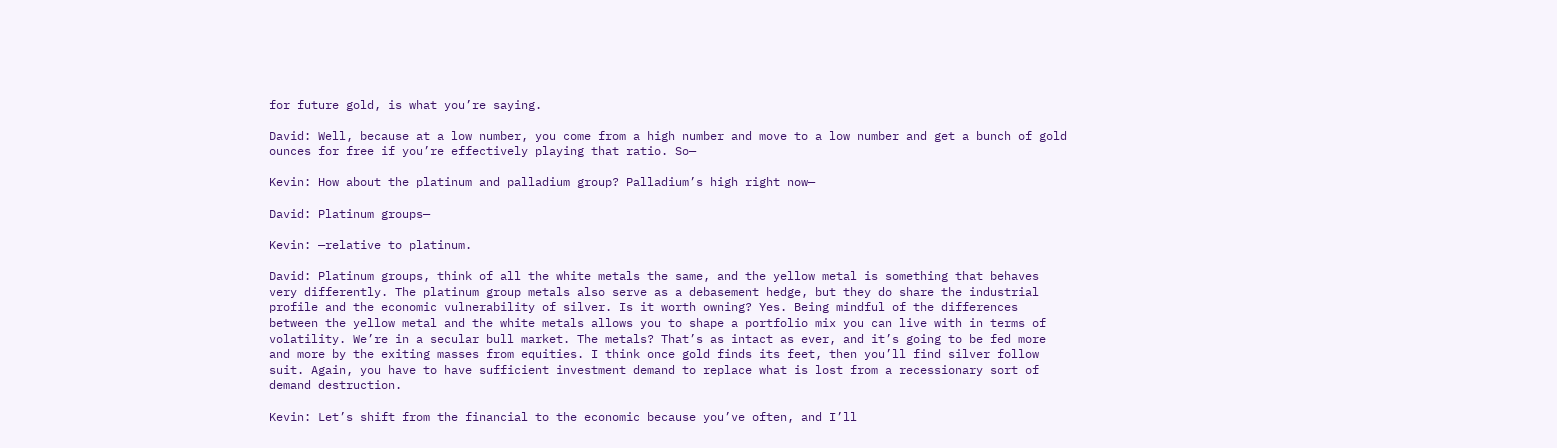for future gold, is what you’re saying.

David: Well, because at a low number, you come from a high number and move to a low number and get a bunch of gold ounces for free if you’re effectively playing that ratio. So—

Kevin: How about the platinum and palladium group? Palladium’s high right now—

David: Platinum groups—

Kevin: —relative to platinum.

David: Platinum groups, think of all the white metals the same, and the yellow metal is something that behaves very differently. The platinum group metals also serve as a debasement hedge, but they do share the industrial profile and the economic vulnerability of silver. Is it worth owning? Yes. Being mindful of the differences between the yellow metal and the white metals allows you to shape a portfolio mix you can live with in terms of volatility. We’re in a secular bull market. The metals? That’s as intact as ever, and it’s going to be fed more and more by the exiting masses from equities. I think once gold finds its feet, then you’ll find silver follow suit. Again, you have to have sufficient investment demand to replace what is lost from a recessionary sort of demand destruction.

Kevin: Let’s shift from the financial to the economic because you’ve often, and I’ll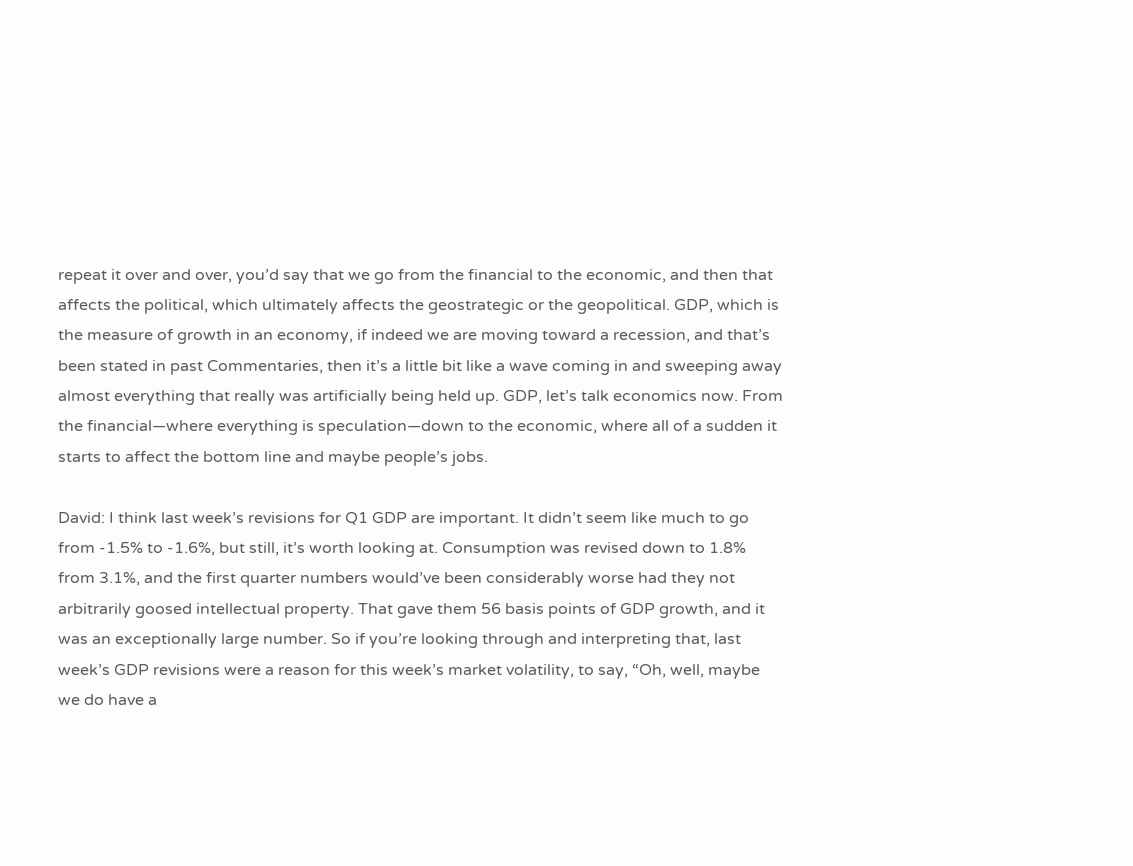repeat it over and over, you’d say that we go from the financial to the economic, and then that affects the political, which ultimately affects the geostrategic or the geopolitical. GDP, which is the measure of growth in an economy, if indeed we are moving toward a recession, and that’s been stated in past Commentaries, then it’s a little bit like a wave coming in and sweeping away almost everything that really was artificially being held up. GDP, let’s talk economics now. From the financial—where everything is speculation—down to the economic, where all of a sudden it starts to affect the bottom line and maybe people’s jobs.

David: I think last week’s revisions for Q1 GDP are important. It didn’t seem like much to go from -1.5% to -1.6%, but still, it’s worth looking at. Consumption was revised down to 1.8% from 3.1%, and the first quarter numbers would’ve been considerably worse had they not arbitrarily goosed intellectual property. That gave them 56 basis points of GDP growth, and it was an exceptionally large number. So if you’re looking through and interpreting that, last week’s GDP revisions were a reason for this week’s market volatility, to say, “Oh, well, maybe we do have a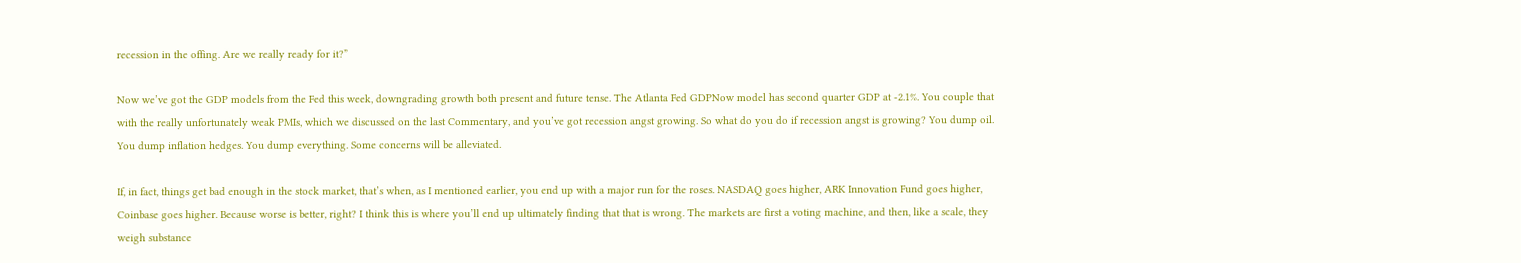recession in the offing. Are we really ready for it?”

Now we’ve got the GDP models from the Fed this week, downgrading growth both present and future tense. The Atlanta Fed GDPNow model has second quarter GDP at -2.1%. You couple that with the really unfortunately weak PMIs, which we discussed on the last Commentary, and you’ve got recession angst growing. So what do you do if recession angst is growing? You dump oil. You dump inflation hedges. You dump everything. Some concerns will be alleviated.

If, in fact, things get bad enough in the stock market, that’s when, as I mentioned earlier, you end up with a major run for the roses. NASDAQ goes higher, ARK Innovation Fund goes higher, Coinbase goes higher. Because worse is better, right? I think this is where you’ll end up ultimately finding that that is wrong. The markets are first a voting machine, and then, like a scale, they weigh substance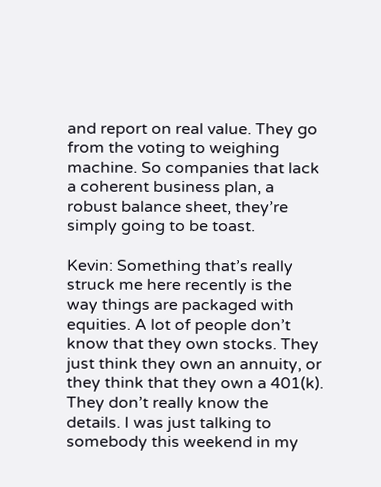and report on real value. They go from the voting to weighing machine. So companies that lack a coherent business plan, a robust balance sheet, they’re simply going to be toast.

Kevin: Something that’s really struck me here recently is the way things are packaged with equities. A lot of people don’t know that they own stocks. They just think they own an annuity, or they think that they own a 401(k). They don’t really know the details. I was just talking to somebody this weekend in my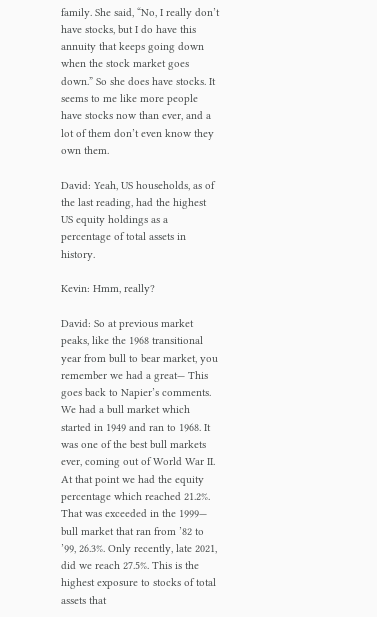family. She said, “No, I really don’t have stocks, but I do have this annuity that keeps going down when the stock market goes down.” So she does have stocks. It seems to me like more people have stocks now than ever, and a lot of them don’t even know they own them.

David: Yeah, US households, as of the last reading, had the highest US equity holdings as a percentage of total assets in history.

Kevin: Hmm, really?

David: So at previous market peaks, like the 1968 transitional year from bull to bear market, you remember we had a great— This goes back to Napier’s comments. We had a bull market which started in 1949 and ran to 1968. It was one of the best bull markets ever, coming out of World War II. At that point we had the equity percentage which reached 21.2%. That was exceeded in the 1999— bull market that ran from ’82 to ’99, 26.3%. Only recently, late 2021, did we reach 27.5%. This is the highest exposure to stocks of total assets that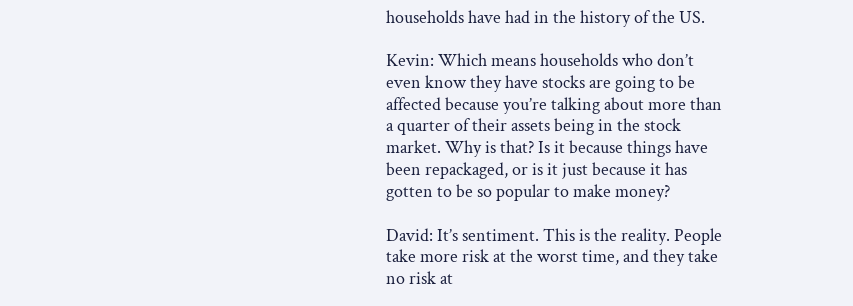households have had in the history of the US.

Kevin: Which means households who don’t even know they have stocks are going to be affected because you’re talking about more than a quarter of their assets being in the stock market. Why is that? Is it because things have been repackaged, or is it just because it has gotten to be so popular to make money?

David: It’s sentiment. This is the reality. People take more risk at the worst time, and they take no risk at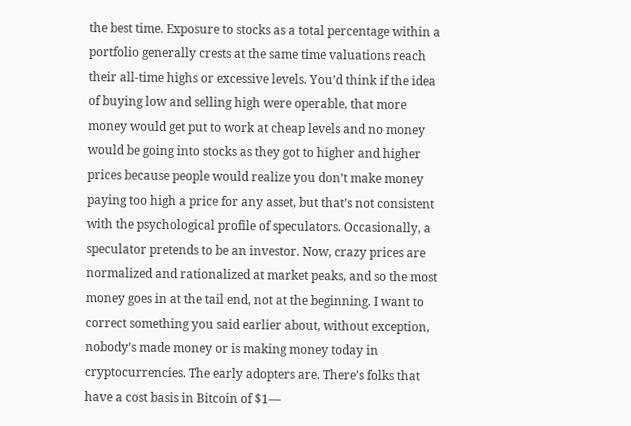the best time. Exposure to stocks as a total percentage within a portfolio generally crests at the same time valuations reach their all-time highs or excessive levels. You’d think if the idea of buying low and selling high were operable, that more money would get put to work at cheap levels and no money would be going into stocks as they got to higher and higher prices because people would realize you don’t make money paying too high a price for any asset, but that’s not consistent with the psychological profile of speculators. Occasionally, a speculator pretends to be an investor. Now, crazy prices are normalized and rationalized at market peaks, and so the most money goes in at the tail end, not at the beginning. I want to correct something you said earlier about, without exception, nobody’s made money or is making money today in cryptocurrencies. The early adopters are. There’s folks that have a cost basis in Bitcoin of $1—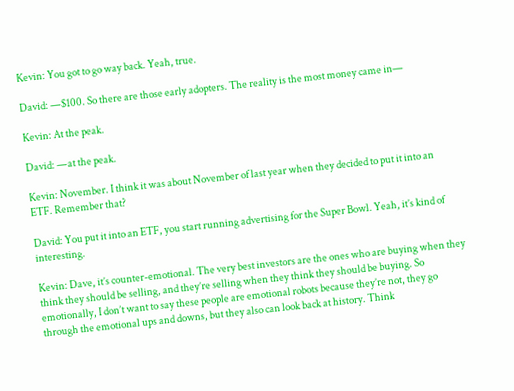Kevin: You got to go way back. Yeah, true.

David: —$100. So there are those early adopters. The reality is the most money came in—

Kevin: At the peak.

David: —at the peak.

Kevin: November. I think it was about November of last year when they decided to put it into an ETF. Remember that?

David: You put it into an ETF, you start running advertising for the Super Bowl. Yeah, it’s kind of interesting.

Kevin: Dave, it’s counter-emotional. The very best investors are the ones who are buying when they think they should be selling, and they’re selling when they think they should be buying. So emotionally, I don’t want to say these people are emotional robots because they’re not, they go through the emotional ups and downs, but they also can look back at history. Think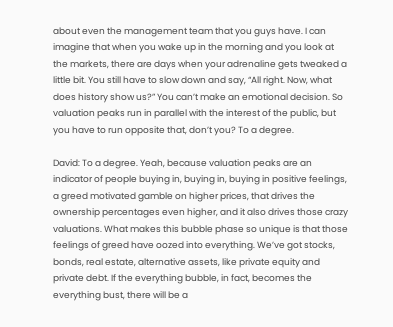about even the management team that you guys have. I can imagine that when you wake up in the morning and you look at the markets, there are days when your adrenaline gets tweaked a little bit. You still have to slow down and say, “All right. Now, what does history show us?” You can’t make an emotional decision. So valuation peaks run in parallel with the interest of the public, but you have to run opposite that, don’t you? To a degree.

David: To a degree. Yeah, because valuation peaks are an indicator of people buying in, buying in, buying in positive feelings, a greed motivated gamble on higher prices, that drives the ownership percentages even higher, and it also drives those crazy valuations. What makes this bubble phase so unique is that those feelings of greed have oozed into everything. We’ve got stocks, bonds, real estate, alternative assets, like private equity and private debt. If the everything bubble, in fact, becomes the everything bust, there will be a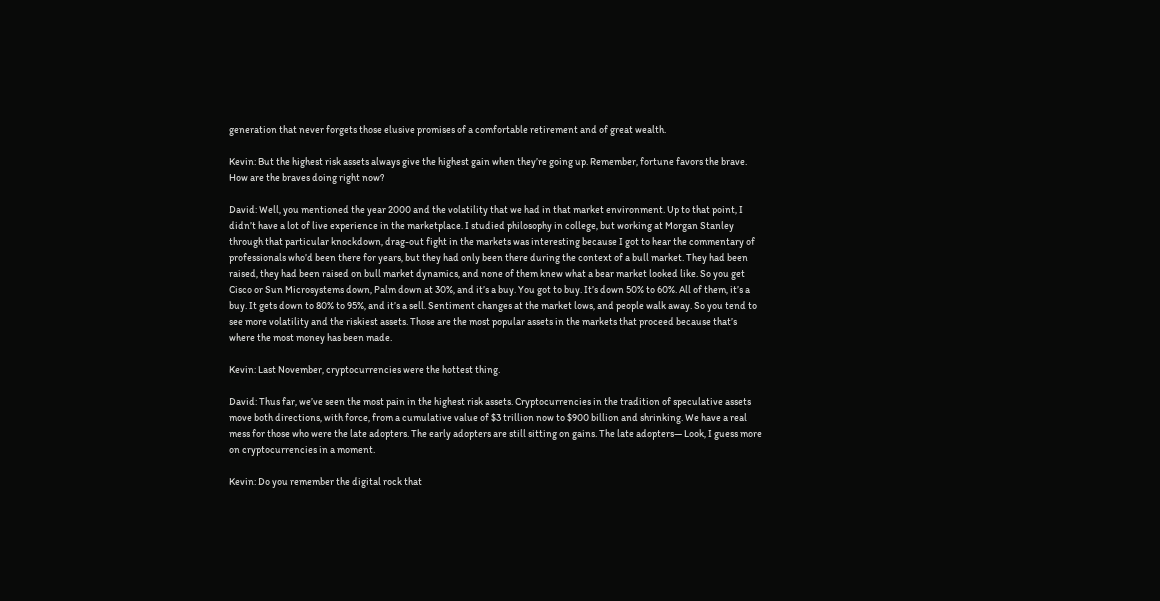generation that never forgets those elusive promises of a comfortable retirement and of great wealth.

Kevin: But the highest risk assets always give the highest gain when they’re going up. Remember, fortune favors the brave. How are the braves doing right now?

David: Well, you mentioned the year 2000 and the volatility that we had in that market environment. Up to that point, I didn’t have a lot of live experience in the marketplace. I studied philosophy in college, but working at Morgan Stanley through that particular knockdown, drag-out fight in the markets was interesting because I got to hear the commentary of professionals who’d been there for years, but they had only been there during the context of a bull market. They had been raised, they had been raised on bull market dynamics, and none of them knew what a bear market looked like. So you get Cisco or Sun Microsystems down, Palm down at 30%, and it’s a buy. You got to buy. It’s down 50% to 60%. All of them, it’s a buy. It gets down to 80% to 95%, and it’s a sell. Sentiment changes at the market lows, and people walk away. So you tend to see more volatility and the riskiest assets. Those are the most popular assets in the markets that proceed because that’s where the most money has been made.

Kevin: Last November, cryptocurrencies were the hottest thing.

David: Thus far, we’ve seen the most pain in the highest risk assets. Cryptocurrencies in the tradition of speculative assets move both directions, with force, from a cumulative value of $3 trillion now to $900 billion and shrinking. We have a real mess for those who were the late adopters. The early adopters are still sitting on gains. The late adopters— Look, I guess more on cryptocurrencies in a moment.

Kevin: Do you remember the digital rock that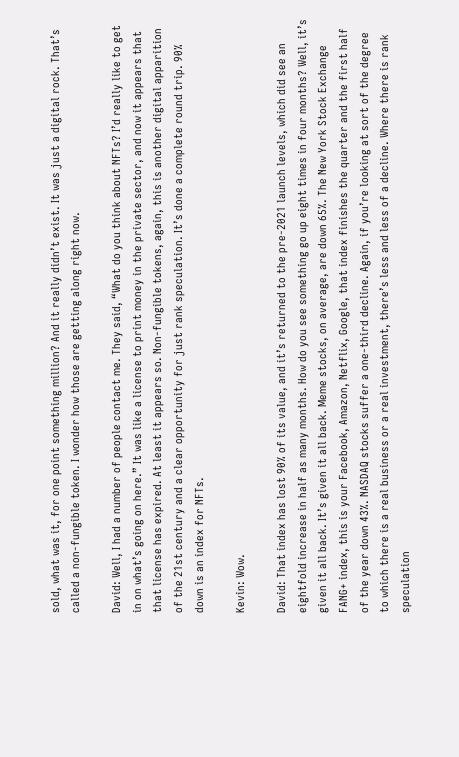sold, what was it, for one point something million? And it really didn’t exist. It was just a digital rock. That’s called a non-fungible token. I wonder how those are getting along right now.

David: Well, I had a number of people contact me. They said, “What do you think about NFTs? I’d really like to get in on what’s going on here.” It was like a license to print money in the private sector, and now it appears that that license has expired. At least it appears so. Non-fungible tokens, again, this is another digital apparition of the 21st century and a clear opportunity for just rank speculation. It’s done a complete round trip. 90% down is an index for NFTs.

Kevin: Wow.

David: That index has lost 90% of its value, and it’s returned to the pre-2021 launch levels, which did see an eightfold increase in half as many months. How do you see something go up eight times in four months? Well, it’s given it all back. It’s given it all back. Meme stocks, on average, are down 65%. The New York Stock Exchange FANG+ index, this is your Facebook, Amazon, Netflix, Google, that index finishes the quarter and the first half of the year down 43%. NASDAQ stocks suffer a one-third decline. Again, if you’re looking at sort of the degree to which there is a real business or a real investment, there’s less and less of a decline. Where there is rank speculation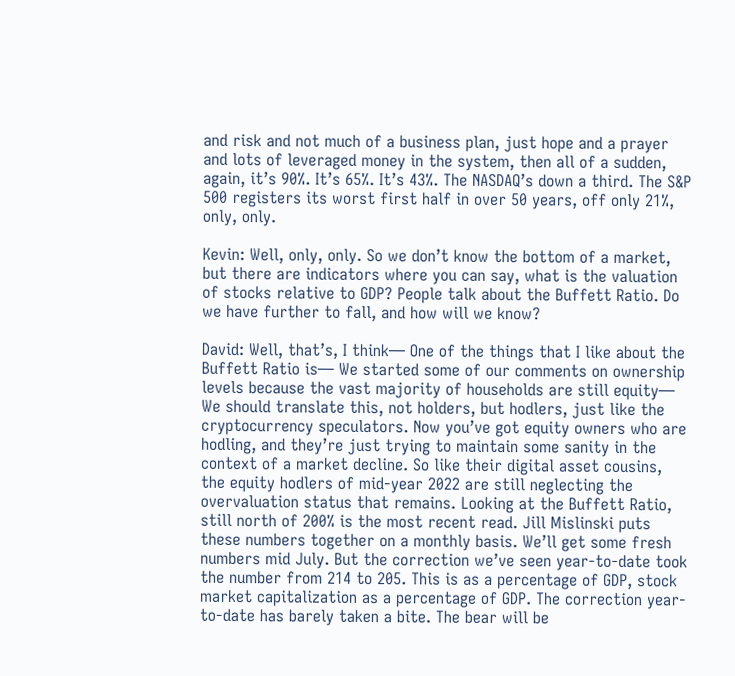and risk and not much of a business plan, just hope and a prayer and lots of leveraged money in the system, then all of a sudden, again, it’s 90%. It’s 65%. It’s 43%. The NASDAQ’s down a third. The S&P 500 registers its worst first half in over 50 years, off only 21%, only, only.

Kevin: Well, only, only. So we don’t know the bottom of a market, but there are indicators where you can say, what is the valuation of stocks relative to GDP? People talk about the Buffett Ratio. Do we have further to fall, and how will we know?

David: Well, that’s, I think— One of the things that I like about the Buffett Ratio is— We started some of our comments on ownership levels because the vast majority of households are still equity— We should translate this, not holders, but hodlers, just like the cryptocurrency speculators. Now you’ve got equity owners who are hodling, and they’re just trying to maintain some sanity in the context of a market decline. So like their digital asset cousins, the equity hodlers of mid-year 2022 are still neglecting the overvaluation status that remains. Looking at the Buffett Ratio, still north of 200% is the most recent read. Jill Mislinski puts these numbers together on a monthly basis. We’ll get some fresh numbers mid July. But the correction we’ve seen year-to-date took the number from 214 to 205. This is as a percentage of GDP, stock market capitalization as a percentage of GDP. The correction year-to-date has barely taken a bite. The bear will be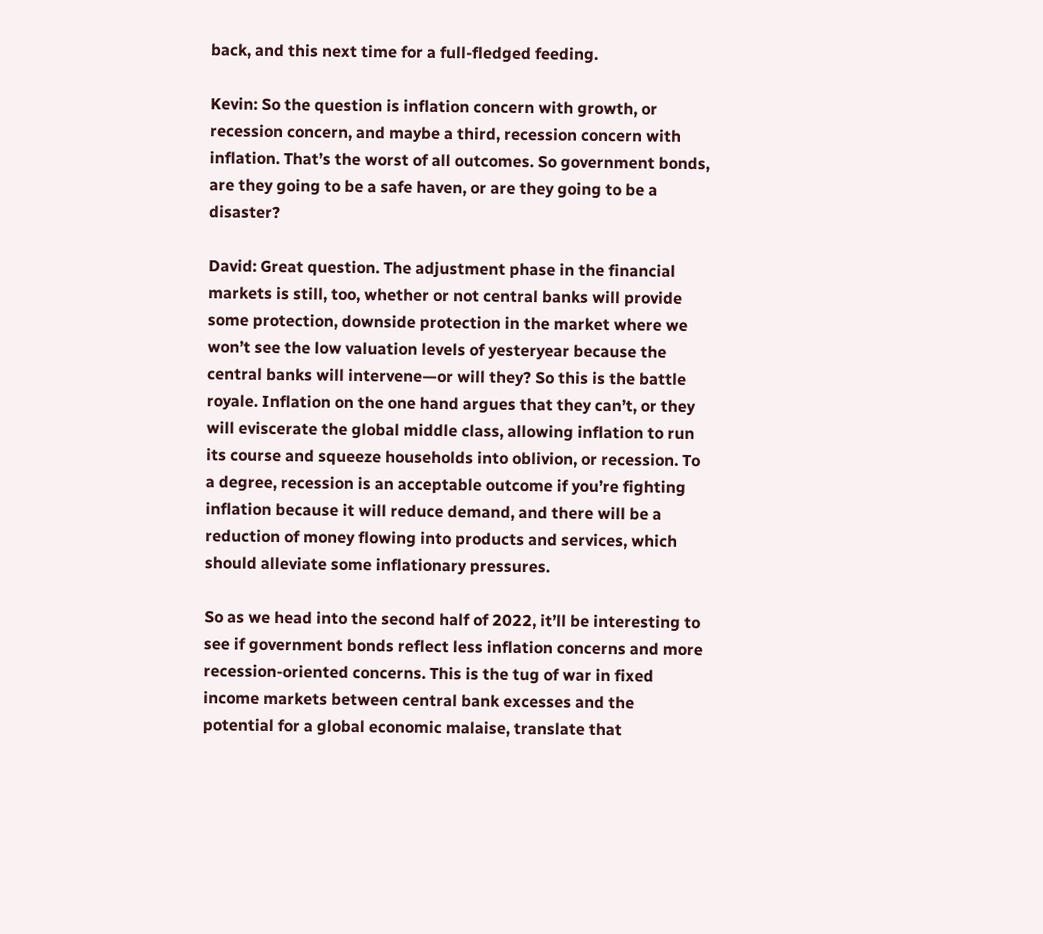back, and this next time for a full-fledged feeding.

Kevin: So the question is inflation concern with growth, or recession concern, and maybe a third, recession concern with inflation. That’s the worst of all outcomes. So government bonds, are they going to be a safe haven, or are they going to be a disaster?

David: Great question. The adjustment phase in the financial markets is still, too, whether or not central banks will provide some protection, downside protection in the market where we won’t see the low valuation levels of yesteryear because the central banks will intervene—or will they? So this is the battle royale. Inflation on the one hand argues that they can’t, or they will eviscerate the global middle class, allowing inflation to run its course and squeeze households into oblivion, or recession. To a degree, recession is an acceptable outcome if you’re fighting inflation because it will reduce demand, and there will be a reduction of money flowing into products and services, which should alleviate some inflationary pressures.

So as we head into the second half of 2022, it’ll be interesting to see if government bonds reflect less inflation concerns and more recession-oriented concerns. This is the tug of war in fixed income markets between central bank excesses and the potential for a global economic malaise, translate that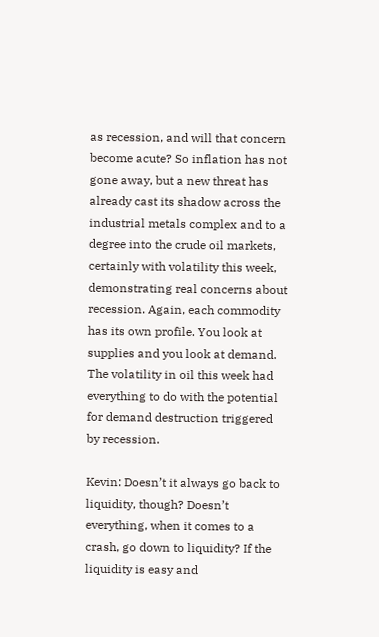as recession, and will that concern become acute? So inflation has not gone away, but a new threat has already cast its shadow across the industrial metals complex and to a degree into the crude oil markets, certainly with volatility this week, demonstrating real concerns about recession. Again, each commodity has its own profile. You look at supplies and you look at demand. The volatility in oil this week had everything to do with the potential for demand destruction triggered by recession.

Kevin: Doesn’t it always go back to liquidity, though? Doesn’t everything, when it comes to a crash, go down to liquidity? If the liquidity is easy and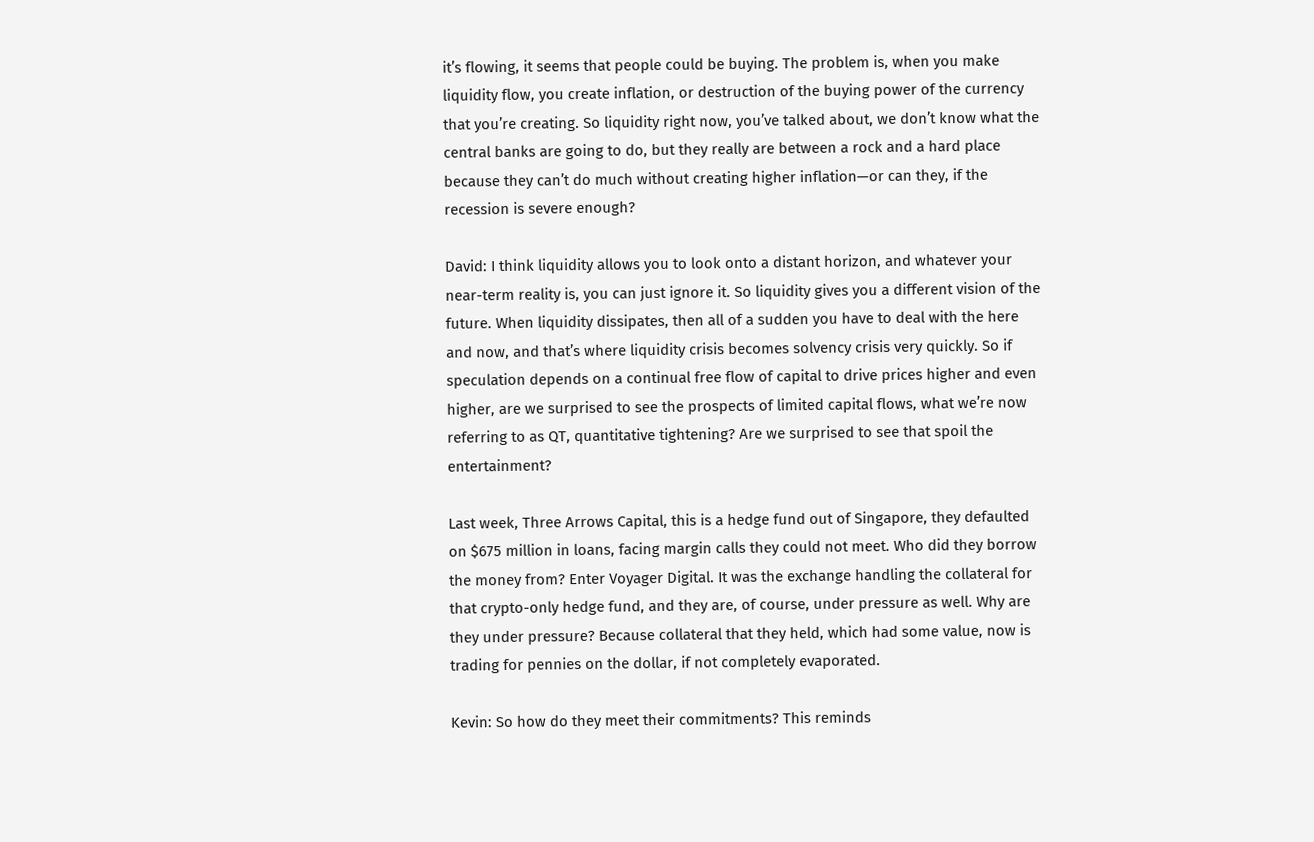it’s flowing, it seems that people could be buying. The problem is, when you make liquidity flow, you create inflation, or destruction of the buying power of the currency that you’re creating. So liquidity right now, you’ve talked about, we don’t know what the central banks are going to do, but they really are between a rock and a hard place because they can’t do much without creating higher inflation—or can they, if the recession is severe enough?

David: I think liquidity allows you to look onto a distant horizon, and whatever your near-term reality is, you can just ignore it. So liquidity gives you a different vision of the future. When liquidity dissipates, then all of a sudden you have to deal with the here and now, and that’s where liquidity crisis becomes solvency crisis very quickly. So if speculation depends on a continual free flow of capital to drive prices higher and even higher, are we surprised to see the prospects of limited capital flows, what we’re now referring to as QT, quantitative tightening? Are we surprised to see that spoil the entertainment?

Last week, Three Arrows Capital, this is a hedge fund out of Singapore, they defaulted on $675 million in loans, facing margin calls they could not meet. Who did they borrow the money from? Enter Voyager Digital. It was the exchange handling the collateral for that crypto-only hedge fund, and they are, of course, under pressure as well. Why are they under pressure? Because collateral that they held, which had some value, now is trading for pennies on the dollar, if not completely evaporated.

Kevin: So how do they meet their commitments? This reminds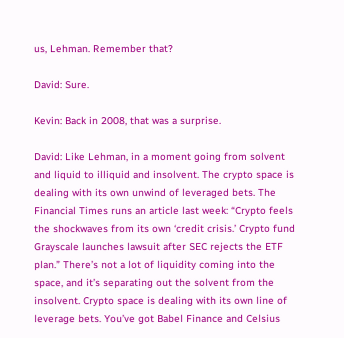us, Lehman. Remember that?

David: Sure.

Kevin: Back in 2008, that was a surprise.

David: Like Lehman, in a moment going from solvent and liquid to illiquid and insolvent. The crypto space is dealing with its own unwind of leveraged bets. The Financial Times runs an article last week: “Crypto feels the shockwaves from its own ‘credit crisis.’ Crypto fund Grayscale launches lawsuit after SEC rejects the ETF plan.” There’s not a lot of liquidity coming into the space, and it’s separating out the solvent from the insolvent. Crypto space is dealing with its own line of leverage bets. You’ve got Babel Finance and Celsius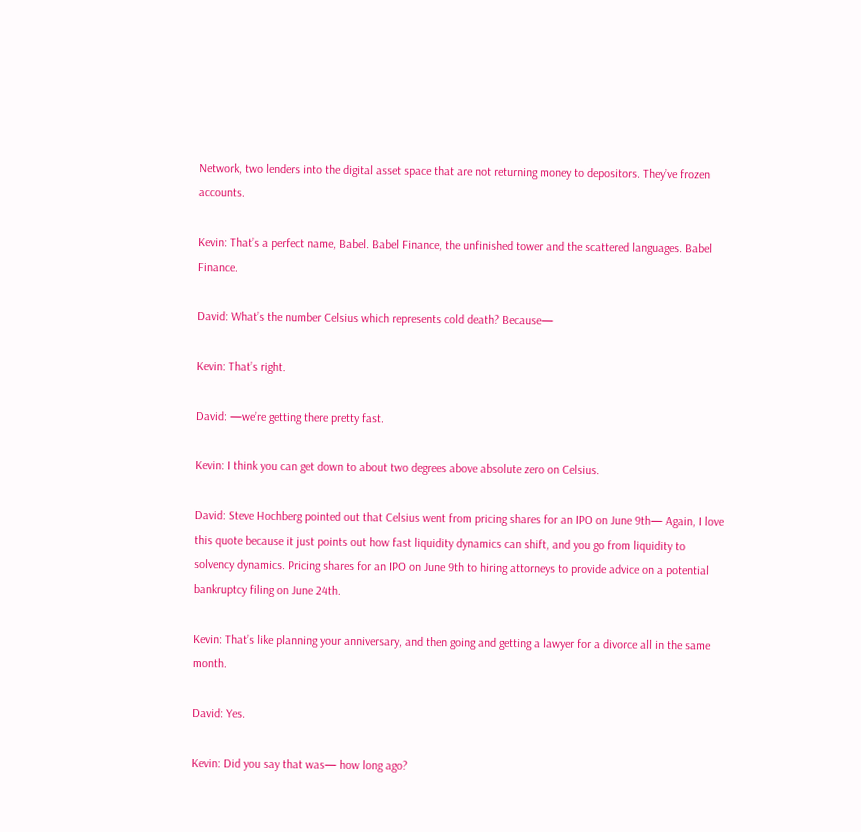Network, two lenders into the digital asset space that are not returning money to depositors. They’ve frozen accounts.

Kevin: That’s a perfect name, Babel. Babel Finance, the unfinished tower and the scattered languages. Babel Finance.

David: What’s the number Celsius which represents cold death? Because—

Kevin: That’s right.

David: —we’re getting there pretty fast.

Kevin: I think you can get down to about two degrees above absolute zero on Celsius.

David: Steve Hochberg pointed out that Celsius went from pricing shares for an IPO on June 9th— Again, I love this quote because it just points out how fast liquidity dynamics can shift, and you go from liquidity to solvency dynamics. Pricing shares for an IPO on June 9th to hiring attorneys to provide advice on a potential bankruptcy filing on June 24th.

Kevin: That’s like planning your anniversary, and then going and getting a lawyer for a divorce all in the same month.

David: Yes.

Kevin: Did you say that was— how long ago?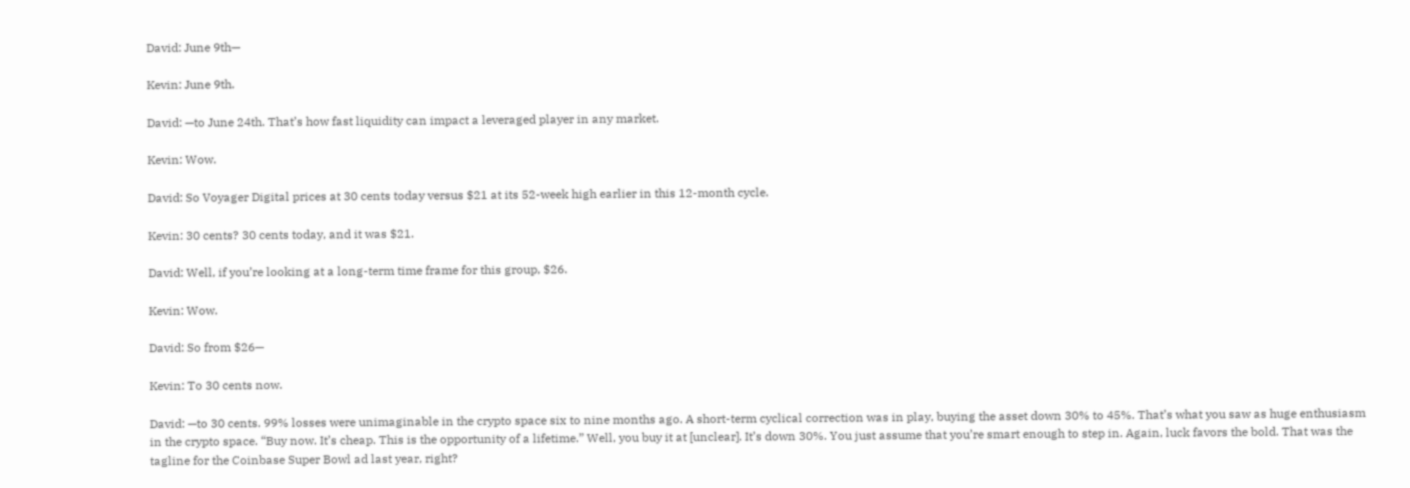David: June 9th—

Kevin: June 9th.

David: —to June 24th. That’s how fast liquidity can impact a leveraged player in any market.

Kevin: Wow.

David: So Voyager Digital prices at 30 cents today versus $21 at its 52-week high earlier in this 12-month cycle.

Kevin: 30 cents? 30 cents today, and it was $21.

David: Well, if you’re looking at a long-term time frame for this group, $26.

Kevin: Wow.

David: So from $26—

Kevin: To 30 cents now.

David: —to 30 cents. 99% losses were unimaginable in the crypto space six to nine months ago. A short-term cyclical correction was in play, buying the asset down 30% to 45%. That’s what you saw as huge enthusiasm in the crypto space. “Buy now. It’s cheap. This is the opportunity of a lifetime.” Well, you buy it at [unclear]. It’s down 30%. You just assume that you’re smart enough to step in. Again, luck favors the bold. That was the tagline for the Coinbase Super Bowl ad last year, right?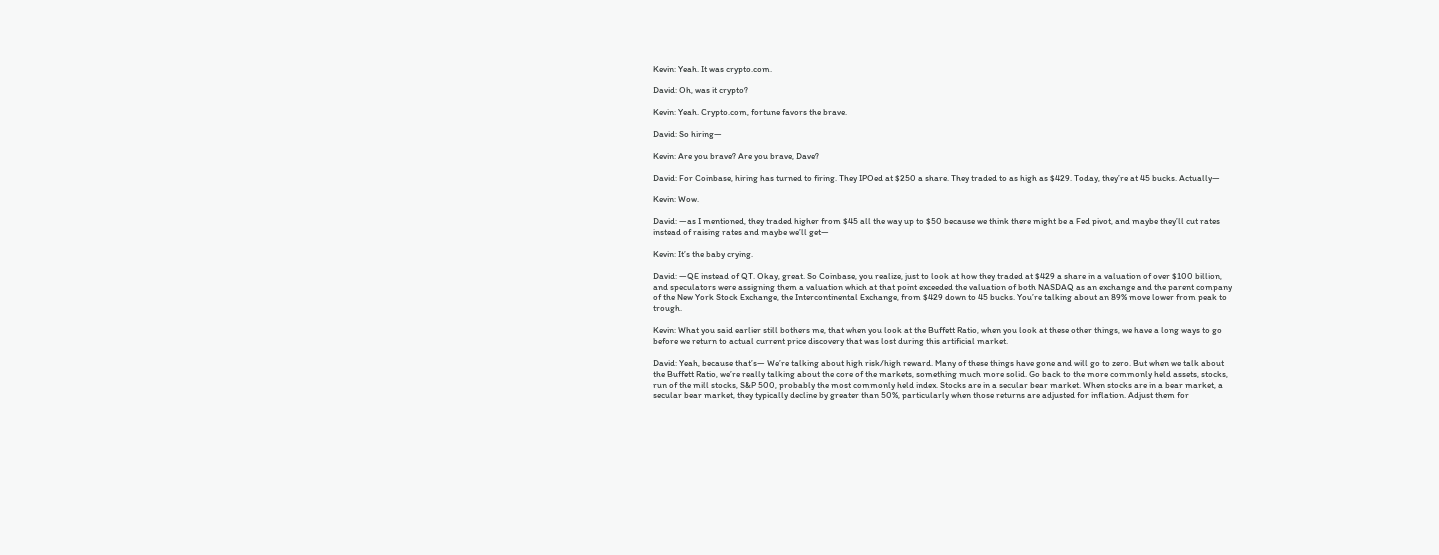Kevin: Yeah. It was crypto.com.

David: Oh, was it crypto?

Kevin: Yeah. Crypto.com, fortune favors the brave.

David: So hiring—

Kevin: Are you brave? Are you brave, Dave?

David: For Coinbase, hiring has turned to firing. They IPOed at $250 a share. They traded to as high as $429. Today, they’re at 45 bucks. Actually—

Kevin: Wow.

David: —as I mentioned, they traded higher from $45 all the way up to $50 because we think there might be a Fed pivot, and maybe they’ll cut rates instead of raising rates and maybe we’ll get—

Kevin: It’s the baby crying.

David: —QE instead of QT. Okay, great. So Coinbase, you realize, just to look at how they traded at $429 a share in a valuation of over $100 billion, and speculators were assigning them a valuation which at that point exceeded the valuation of both NASDAQ as an exchange and the parent company of the New York Stock Exchange, the Intercontinental Exchange, from $429 down to 45 bucks. You’re talking about an 89% move lower from peak to trough.

Kevin: What you said earlier still bothers me, that when you look at the Buffett Ratio, when you look at these other things, we have a long ways to go before we return to actual current price discovery that was lost during this artificial market.

David: Yeah, because that’s— We’re talking about high risk/high reward. Many of these things have gone and will go to zero. But when we talk about the Buffett Ratio, we’re really talking about the core of the markets, something much more solid. Go back to the more commonly held assets, stocks, run of the mill stocks, S&P 500, probably the most commonly held index. Stocks are in a secular bear market. When stocks are in a bear market, a secular bear market, they typically decline by greater than 50%, particularly when those returns are adjusted for inflation. Adjust them for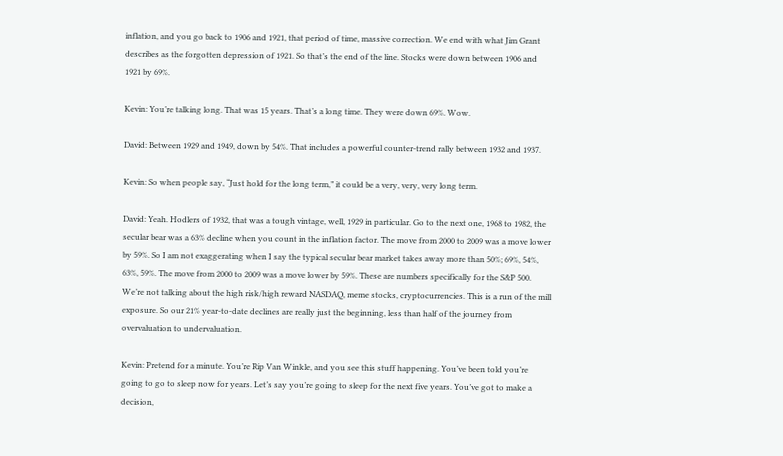inflation, and you go back to 1906 and 1921, that period of time, massive correction. We end with what Jim Grant describes as the forgotten depression of 1921. So that’s the end of the line. Stocks were down between 1906 and 1921 by 69%.

Kevin: You’re talking long. That was 15 years. That’s a long time. They were down 69%. Wow.

David: Between 1929 and 1949, down by 54%. That includes a powerful counter-trend rally between 1932 and 1937.

Kevin: So when people say, “Just hold for the long term,” it could be a very, very, very long term.

David: Yeah. Hodlers of 1932, that was a tough vintage, well, 1929 in particular. Go to the next one, 1968 to 1982, the secular bear was a 63% decline when you count in the inflation factor. The move from 2000 to 2009 was a move lower by 59%. So I am not exaggerating when I say the typical secular bear market takes away more than 50%; 69%, 54%, 63%, 59%. The move from 2000 to 2009 was a move lower by 59%. These are numbers specifically for the S&P 500. We’re not talking about the high risk/high reward NASDAQ, meme stocks, cryptocurrencies. This is a run of the mill exposure. So our 21% year-to-date declines are really just the beginning, less than half of the journey from overvaluation to undervaluation.

Kevin: Pretend for a minute. You’re Rip Van Winkle, and you see this stuff happening. You’ve been told you’re going to go to sleep now for years. Let’s say you’re going to sleep for the next five years. You’ve got to make a decision,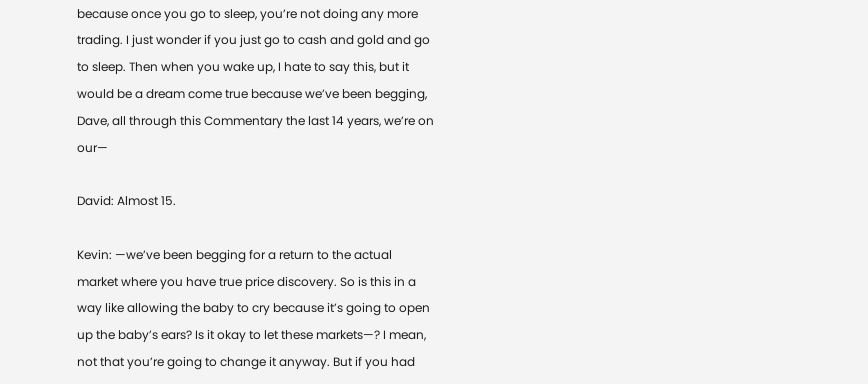because once you go to sleep, you’re not doing any more trading. I just wonder if you just go to cash and gold and go to sleep. Then when you wake up, I hate to say this, but it would be a dream come true because we’ve been begging, Dave, all through this Commentary the last 14 years, we’re on our—

David: Almost 15.

Kevin: —we’ve been begging for a return to the actual market where you have true price discovery. So is this in a way like allowing the baby to cry because it’s going to open up the baby’s ears? Is it okay to let these markets—? I mean, not that you’re going to change it anyway. But if you had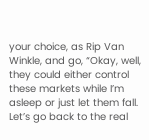your choice, as Rip Van Winkle, and go, “Okay, well, they could either control these markets while I’m asleep or just let them fall. Let’s go back to the real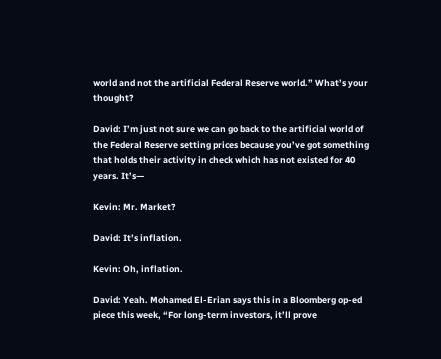world and not the artificial Federal Reserve world.” What’s your thought?

David: I’m just not sure we can go back to the artificial world of the Federal Reserve setting prices because you’ve got something that holds their activity in check which has not existed for 40 years. It’s—

Kevin: Mr. Market?

David: It’s inflation.

Kevin: Oh, inflation.

David: Yeah. Mohamed El-Erian says this in a Bloomberg op-ed piece this week, “For long-term investors, it’ll prove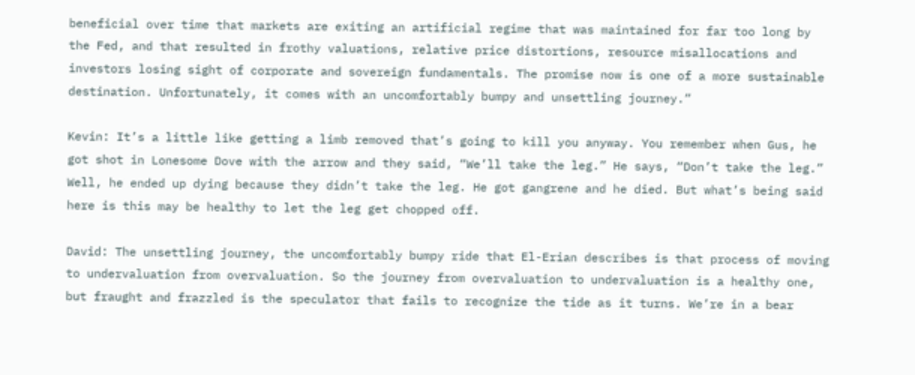beneficial over time that markets are exiting an artificial regime that was maintained for far too long by the Fed, and that resulted in frothy valuations, relative price distortions, resource misallocations and investors losing sight of corporate and sovereign fundamentals. The promise now is one of a more sustainable destination. Unfortunately, it comes with an uncomfortably bumpy and unsettling journey.”

Kevin: It’s a little like getting a limb removed that’s going to kill you anyway. You remember when Gus, he got shot in Lonesome Dove with the arrow and they said, “We’ll take the leg.” He says, “Don’t take the leg.” Well, he ended up dying because they didn’t take the leg. He got gangrene and he died. But what’s being said here is this may be healthy to let the leg get chopped off.

David: The unsettling journey, the uncomfortably bumpy ride that El-Erian describes is that process of moving to undervaluation from overvaluation. So the journey from overvaluation to undervaluation is a healthy one, but fraught and frazzled is the speculator that fails to recognize the tide as it turns. We’re in a bear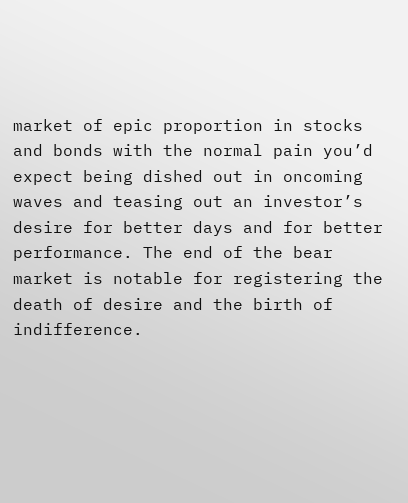market of epic proportion in stocks and bonds with the normal pain you’d expect being dished out in oncoming waves and teasing out an investor’s desire for better days and for better performance. The end of the bear market is notable for registering the death of desire and the birth of indifference.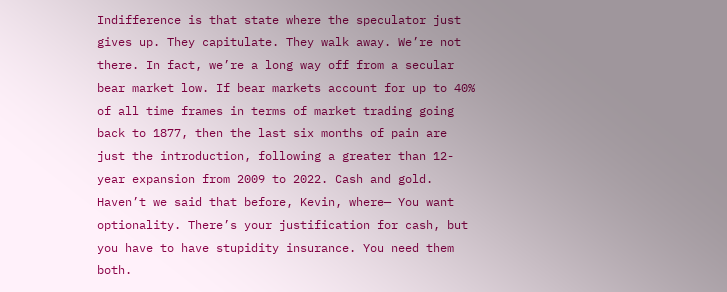Indifference is that state where the speculator just gives up. They capitulate. They walk away. We’re not there. In fact, we’re a long way off from a secular bear market low. If bear markets account for up to 40% of all time frames in terms of market trading going back to 1877, then the last six months of pain are just the introduction, following a greater than 12-year expansion from 2009 to 2022. Cash and gold. Haven’t we said that before, Kevin, where— You want optionality. There’s your justification for cash, but you have to have stupidity insurance. You need them both.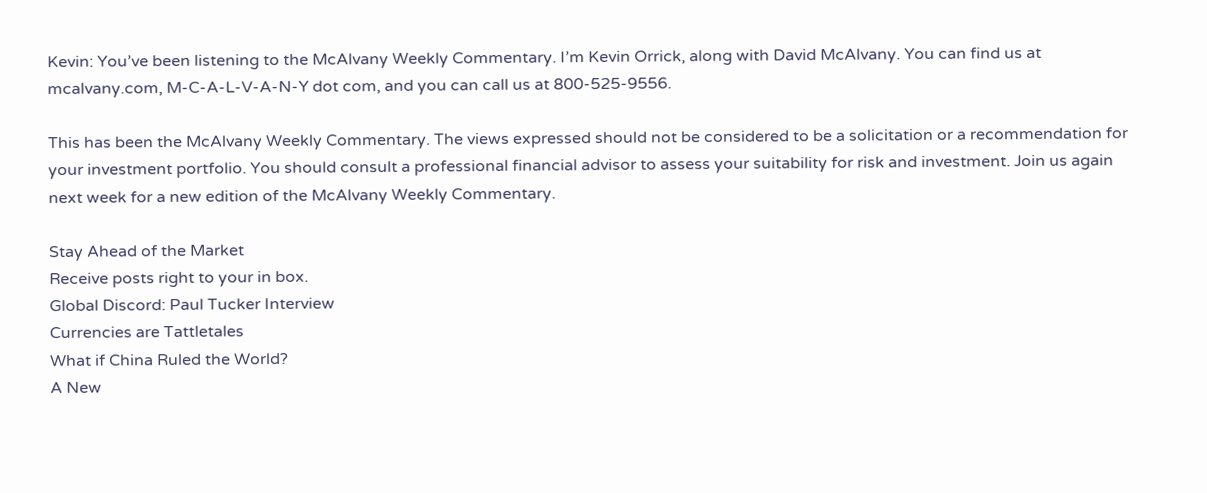Kevin: You’ve been listening to the McAlvany Weekly Commentary. I’m Kevin Orrick, along with David McAlvany. You can find us at mcalvany.com, M-C-A-L-V-A-N-Y dot com, and you can call us at 800-525-9556.

This has been the McAlvany Weekly Commentary. The views expressed should not be considered to be a solicitation or a recommendation for your investment portfolio. You should consult a professional financial advisor to assess your suitability for risk and investment. Join us again next week for a new edition of the McAlvany Weekly Commentary.

Stay Ahead of the Market
Receive posts right to your in box.
Global Discord: Paul Tucker Interview
Currencies are Tattletales
What if China Ruled the World?
A New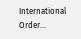International Order…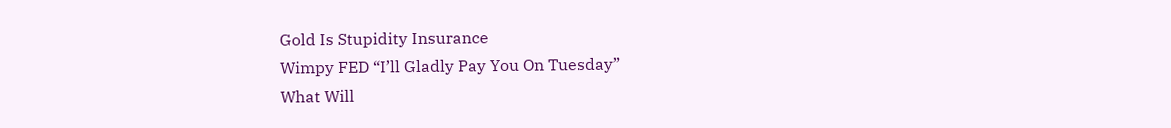Gold Is Stupidity Insurance
Wimpy FED “I’ll Gladly Pay You On Tuesday”
What Will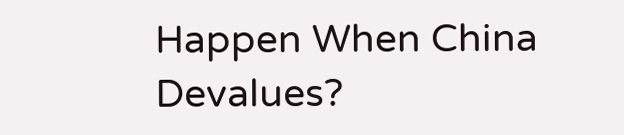Happen When China Devalues?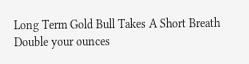Long Term Gold Bull Takes A Short Breath
Double your ounces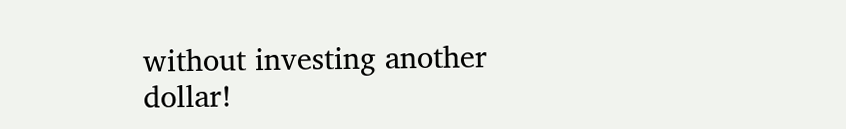without investing another dollar!